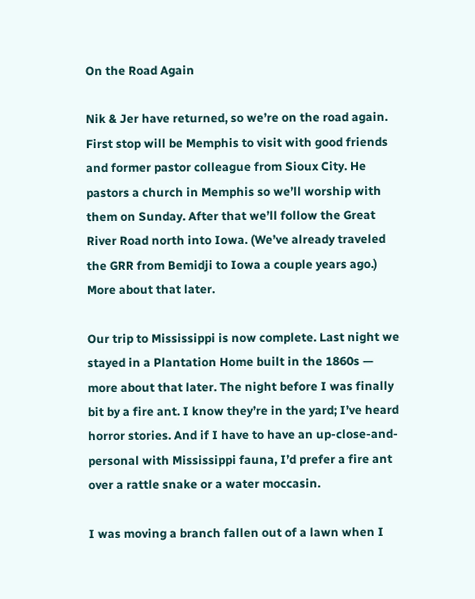On the Road Again

Nik & Jer have returned, so we’re on the road again. First stop will be Memphis to visit with good friends and former pastor colleague from Sioux City. He pastors a church in Memphis so we’ll worship with them on Sunday. After that we’ll follow the Great River Road north into Iowa. (We’ve already traveled the GRR from Bemidji to Iowa a couple years ago.) More about that later.

Our trip to Mississippi is now complete. Last night we stayed in a Plantation Home built in the 1860s — more about that later. The night before I was finally bit by a fire ant. I know they’re in the yard; I’ve heard horror stories. And if I have to have an up-close-and-personal with Mississippi fauna, I’d prefer a fire ant over a rattle snake or a water moccasin.

I was moving a branch fallen out of a lawn when I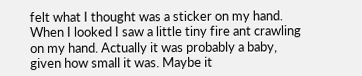felt what I thought was a sticker on my hand. When I looked I saw a little tiny fire ant crawling on my hand. Actually it was probably a baby, given how small it was. Maybe it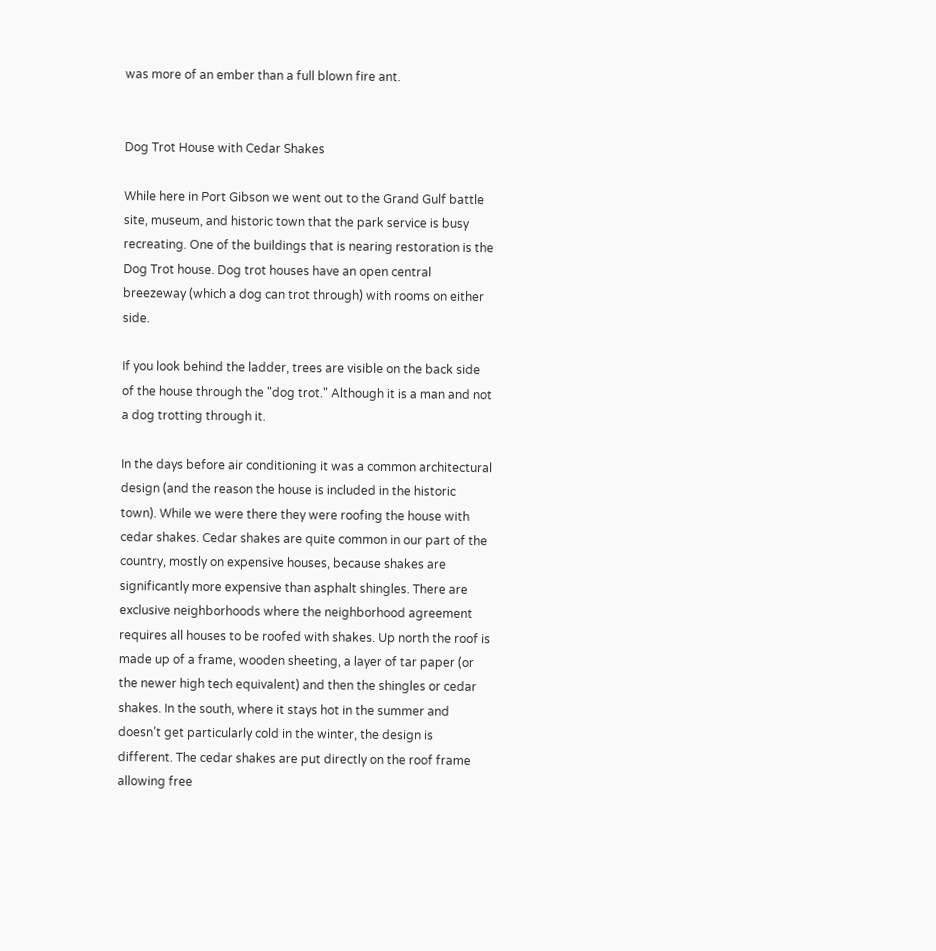was more of an ember than a full blown fire ant.


Dog Trot House with Cedar Shakes

While here in Port Gibson we went out to the Grand Gulf battle site, museum, and historic town that the park service is busy recreating. One of the buildings that is nearing restoration is the Dog Trot house. Dog trot houses have an open central breezeway (which a dog can trot through) with rooms on either side.

If you look behind the ladder, trees are visible on the back side of the house through the "dog trot." Although it is a man and not a dog trotting through it.

In the days before air conditioning it was a common architectural design (and the reason the house is included in the historic town). While we were there they were roofing the house with cedar shakes. Cedar shakes are quite common in our part of the country, mostly on expensive houses, because shakes are significantly more expensive than asphalt shingles. There are exclusive neighborhoods where the neighborhood agreement requires all houses to be roofed with shakes. Up north the roof is made up of a frame, wooden sheeting, a layer of tar paper (or the newer high tech equivalent) and then the shingles or cedar shakes. In the south, where it stays hot in the summer and doesn’t get particularly cold in the winter, the design is different. The cedar shakes are put directly on the roof frame allowing free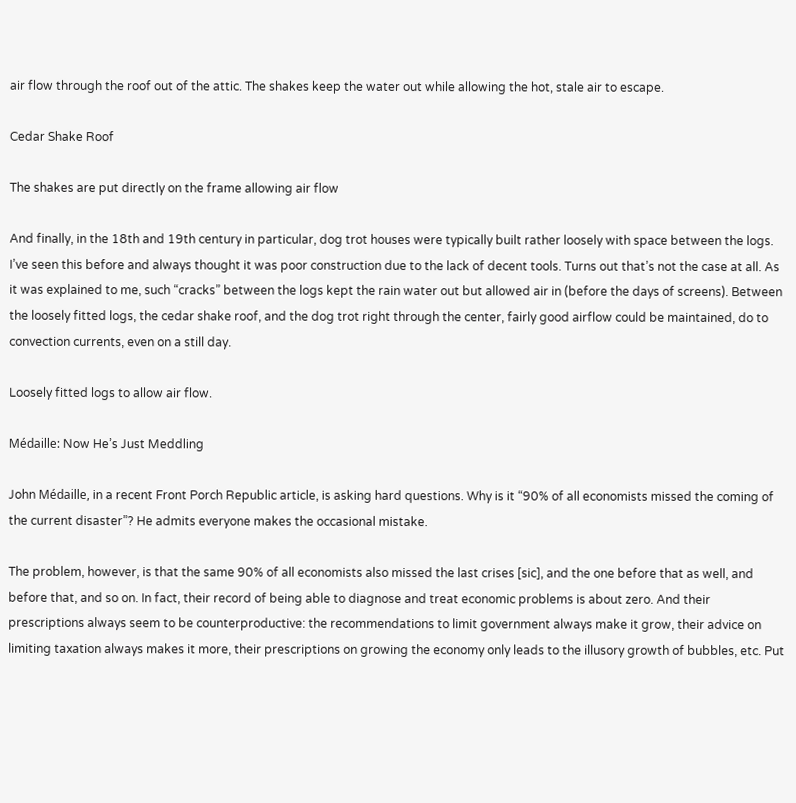air flow through the roof out of the attic. The shakes keep the water out while allowing the hot, stale air to escape.

Cedar Shake Roof

The shakes are put directly on the frame allowing air flow

And finally, in the 18th and 19th century in particular, dog trot houses were typically built rather loosely with space between the logs. I’ve seen this before and always thought it was poor construction due to the lack of decent tools. Turns out that’s not the case at all. As it was explained to me, such “cracks” between the logs kept the rain water out but allowed air in (before the days of screens). Between the loosely fitted logs, the cedar shake roof, and the dog trot right through the center, fairly good airflow could be maintained, do to convection currents, even on a still day.

Loosely fitted logs to allow air flow.

Médaille: Now He’s Just Meddling

John Médaille, in a recent Front Porch Republic article, is asking hard questions. Why is it “90% of all economists missed the coming of the current disaster”? He admits everyone makes the occasional mistake.

The problem, however, is that the same 90% of all economists also missed the last crises [sic], and the one before that as well, and before that, and so on. In fact, their record of being able to diagnose and treat economic problems is about zero. And their prescriptions always seem to be counterproductive: the recommendations to limit government always make it grow, their advice on limiting taxation always makes it more, their prescriptions on growing the economy only leads to the illusory growth of bubbles, etc. Put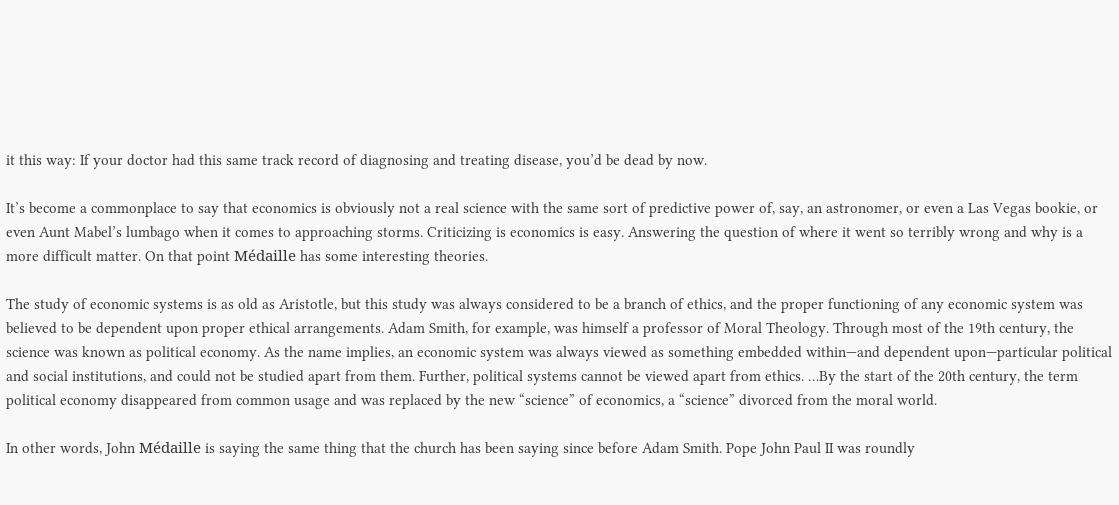it this way: If your doctor had this same track record of diagnosing and treating disease, you’d be dead by now.

It’s become a commonplace to say that economics is obviously not a real science with the same sort of predictive power of, say, an astronomer, or even a Las Vegas bookie, or even Aunt Mabel’s lumbago when it comes to approaching storms. Criticizing is economics is easy. Answering the question of where it went so terribly wrong and why is a more difficult matter. On that point Médaille has some interesting theories.

The study of economic systems is as old as Aristotle, but this study was always considered to be a branch of ethics, and the proper functioning of any economic system was believed to be dependent upon proper ethical arrangements. Adam Smith, for example, was himself a professor of Moral Theology. Through most of the 19th century, the science was known as political economy. As the name implies, an economic system was always viewed as something embedded within—and dependent upon—particular political and social institutions, and could not be studied apart from them. Further, political systems cannot be viewed apart from ethics. …By the start of the 20th century, the term political economy disappeared from common usage and was replaced by the new “science” of economics, a “science” divorced from the moral world.

In other words, John Médaille is saying the same thing that the church has been saying since before Adam Smith. Pope John Paul II was roundly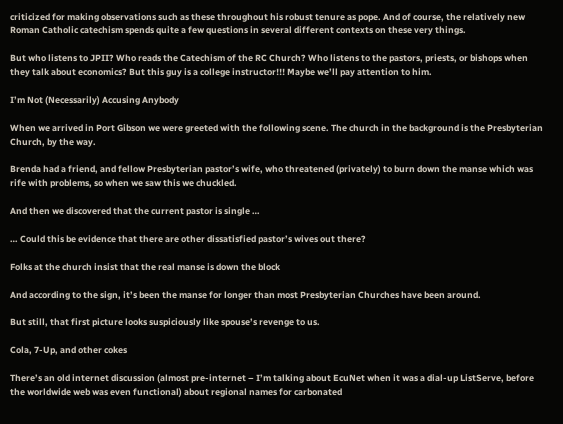criticized for making observations such as these throughout his robust tenure as pope. And of course, the relatively new Roman Catholic catechism spends quite a few questions in several different contexts on these very things.

But who listens to JPII? Who reads the Catechism of the RC Church? Who listens to the pastors, priests, or bishops when they talk about economics? But this guy is a college instructor!!! Maybe we’ll pay attention to him.

I’m Not (Necessarily) Accusing Anybody

When we arrived in Port Gibson we were greeted with the following scene. The church in the background is the Presbyterian Church, by the way.

Brenda had a friend, and fellow Presbyterian pastor’s wife, who threatened (privately) to burn down the manse which was rife with problems, so when we saw this we chuckled.

And then we discovered that the current pastor is single …

… Could this be evidence that there are other dissatisfied pastor’s wives out there?

Folks at the church insist that the real manse is down the block

And according to the sign, it’s been the manse for longer than most Presbyterian Churches have been around.

But still, that first picture looks suspiciously like spouse’s revenge to us.

Cola, 7-Up, and other cokes

There’s an old internet discussion (almost pre-internet – I’m talking about EcuNet when it was a dial-up ListServe, before the worldwide web was even functional) about regional names for carbonated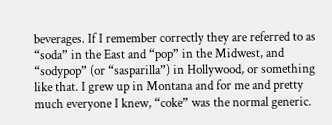beverages. If I remember correctly they are referred to as “soda” in the East and “pop” in the Midwest, and “sodypop” (or “sasparilla”) in Hollywood, or something like that. I grew up in Montana and for me and pretty much everyone I knew, “coke” was the normal generic.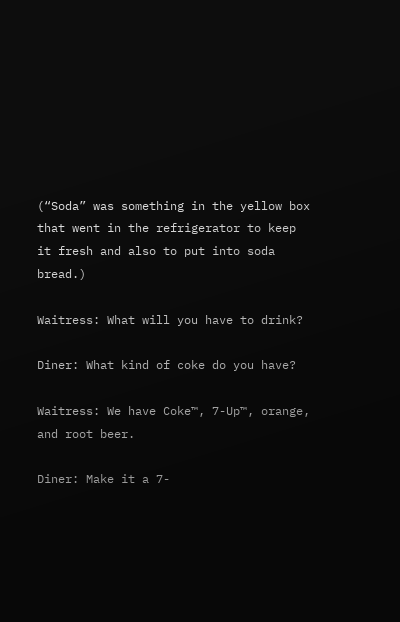(“Soda” was something in the yellow box that went in the refrigerator to keep it fresh and also to put into soda bread.)

Waitress: What will you have to drink?

Diner: What kind of coke do you have?

Waitress: We have Coke™, 7-Up™, orange, and root beer.

Diner: Make it a 7-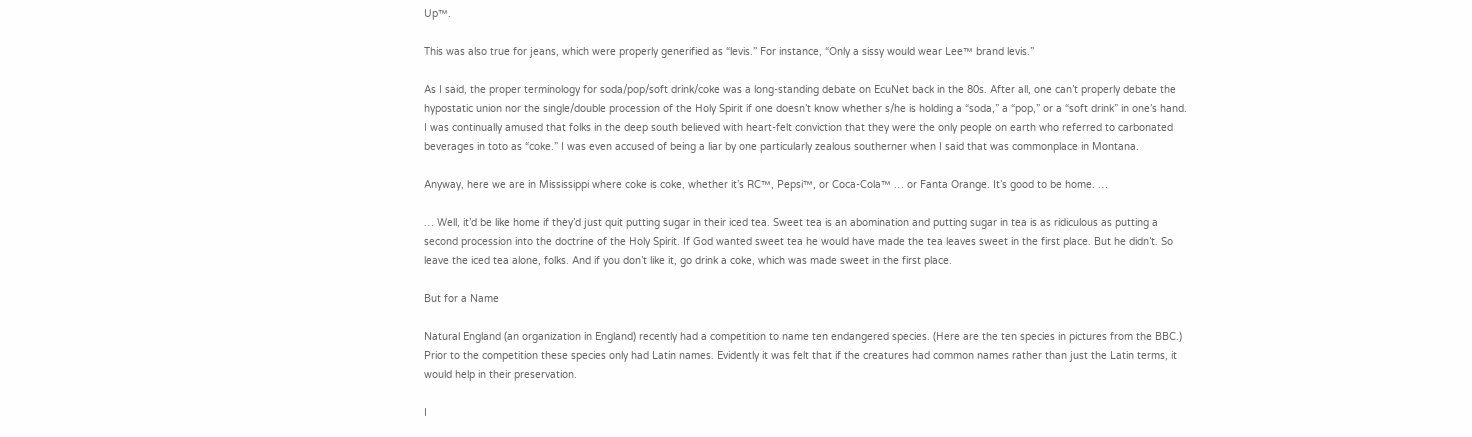Up™.

This was also true for jeans, which were properly generified as “levis.” For instance, “Only a sissy would wear Lee™ brand levis.”

As I said, the proper terminology for soda/pop/soft drink/coke was a long-standing debate on EcuNet back in the 80s. After all, one can’t properly debate the hypostatic union nor the single/double procession of the Holy Spirit if one doesn’t know whether s/he is holding a “soda,” a “pop,” or a “soft drink” in one’s hand. I was continually amused that folks in the deep south believed with heart-felt conviction that they were the only people on earth who referred to carbonated beverages in toto as “coke.” I was even accused of being a liar by one particularly zealous southerner when I said that was commonplace in Montana.

Anyway, here we are in Mississippi where coke is coke, whether it’s RC™, Pepsi™, or Coca-Cola™ … or Fanta Orange. It’s good to be home. …

… Well, it’d be like home if they’d just quit putting sugar in their iced tea. Sweet tea is an abomination and putting sugar in tea is as ridiculous as putting a second procession into the doctrine of the Holy Spirit. If God wanted sweet tea he would have made the tea leaves sweet in the first place. But he didn’t. So leave the iced tea alone, folks. And if you don’t like it, go drink a coke, which was made sweet in the first place.

But for a Name

Natural England (an organization in England) recently had a competition to name ten endangered species. (Here are the ten species in pictures from the BBC.) Prior to the competition these species only had Latin names. Evidently it was felt that if the creatures had common names rather than just the Latin terms, it would help in their preservation.

I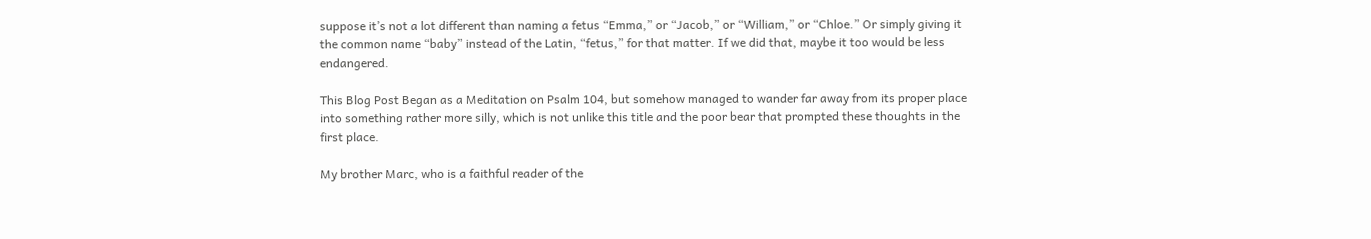suppose it’s not a lot different than naming a fetus “Emma,” or “Jacob,” or “William,” or “Chloe.” Or simply giving it the common name “baby” instead of the Latin, “fetus,” for that matter. If we did that, maybe it too would be less endangered.

This Blog Post Began as a Meditation on Psalm 104, but somehow managed to wander far away from its proper place into something rather more silly, which is not unlike this title and the poor bear that prompted these thoughts in the first place.

My brother Marc, who is a faithful reader of the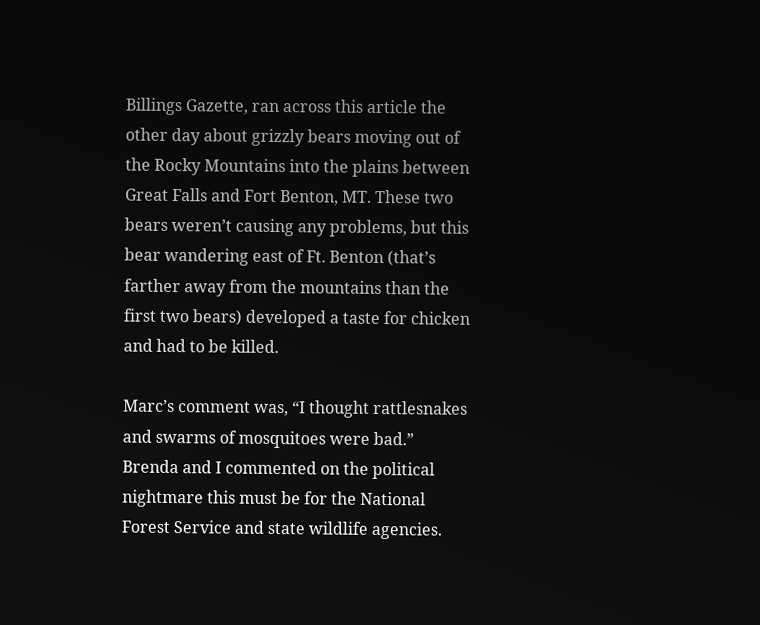Billings Gazette, ran across this article the other day about grizzly bears moving out of the Rocky Mountains into the plains between Great Falls and Fort Benton, MT. These two bears weren’t causing any problems, but this bear wandering east of Ft. Benton (that’s farther away from the mountains than the first two bears) developed a taste for chicken and had to be killed.

Marc’s comment was, “I thought rattlesnakes and swarms of mosquitoes were bad.” Brenda and I commented on the political nightmare this must be for the National Forest Service and state wildlife agencies.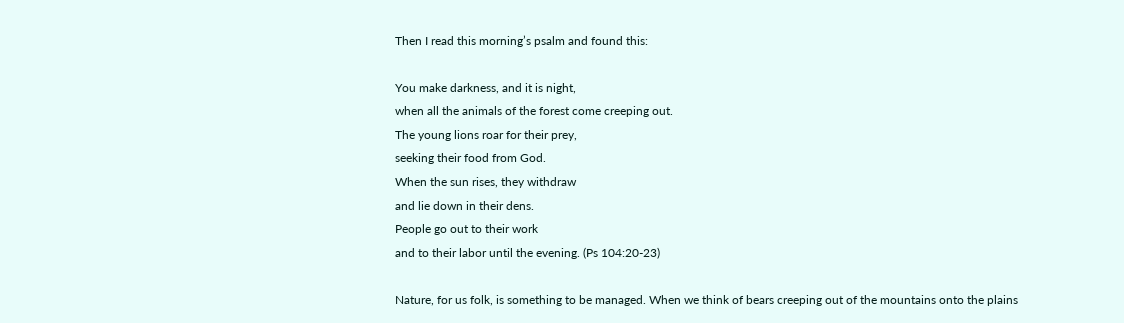Then I read this morning’s psalm and found this:

You make darkness, and it is night,
when all the animals of the forest come creeping out.
The young lions roar for their prey,
seeking their food from God.
When the sun rises, they withdraw
and lie down in their dens.
People go out to their work
and to their labor until the evening. (Ps 104:20-23)

Nature, for us folk, is something to be managed. When we think of bears creeping out of the mountains onto the plains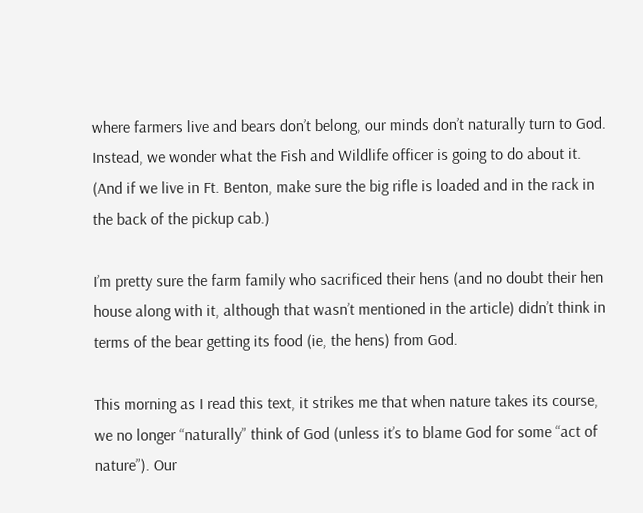where farmers live and bears don’t belong, our minds don’t naturally turn to God. Instead, we wonder what the Fish and Wildlife officer is going to do about it. (And if we live in Ft. Benton, make sure the big rifle is loaded and in the rack in the back of the pickup cab.)

I’m pretty sure the farm family who sacrificed their hens (and no doubt their hen house along with it, although that wasn’t mentioned in the article) didn’t think in terms of the bear getting its food (ie, the hens) from God.

This morning as I read this text, it strikes me that when nature takes its course, we no longer “naturally” think of God (unless it’s to blame God for some “act of nature”). Our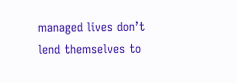managed lives don’t lend themselves to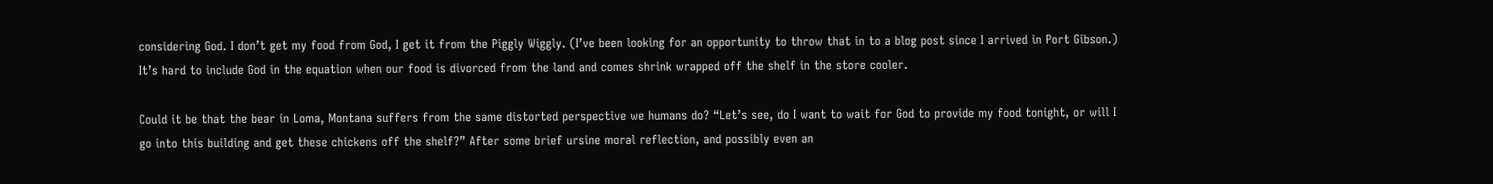considering God. I don’t get my food from God, I get it from the Piggly Wiggly. (I’ve been looking for an opportunity to throw that in to a blog post since I arrived in Port Gibson.) It’s hard to include God in the equation when our food is divorced from the land and comes shrink wrapped off the shelf in the store cooler.

Could it be that the bear in Loma, Montana suffers from the same distorted perspective we humans do? “Let’s see, do I want to wait for God to provide my food tonight, or will I go into this building and get these chickens off the shelf?” After some brief ursine moral reflection, and possibly even an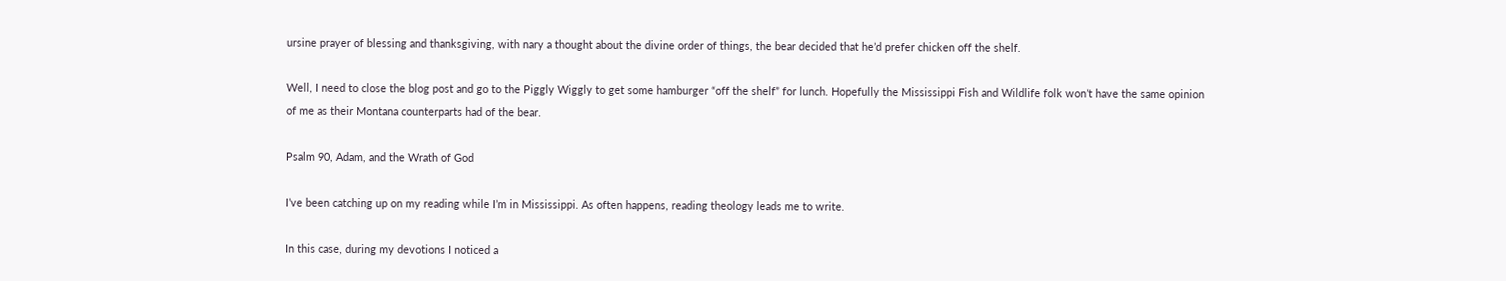ursine prayer of blessing and thanksgiving, with nary a thought about the divine order of things, the bear decided that he’d prefer chicken off the shelf.

Well, I need to close the blog post and go to the Piggly Wiggly to get some hamburger “off the shelf” for lunch. Hopefully the Mississippi Fish and Wildlife folk won’t have the same opinion of me as their Montana counterparts had of the bear.

Psalm 90, Adam, and the Wrath of God

I’ve been catching up on my reading while I’m in Mississippi. As often happens, reading theology leads me to write.

In this case, during my devotions I noticed a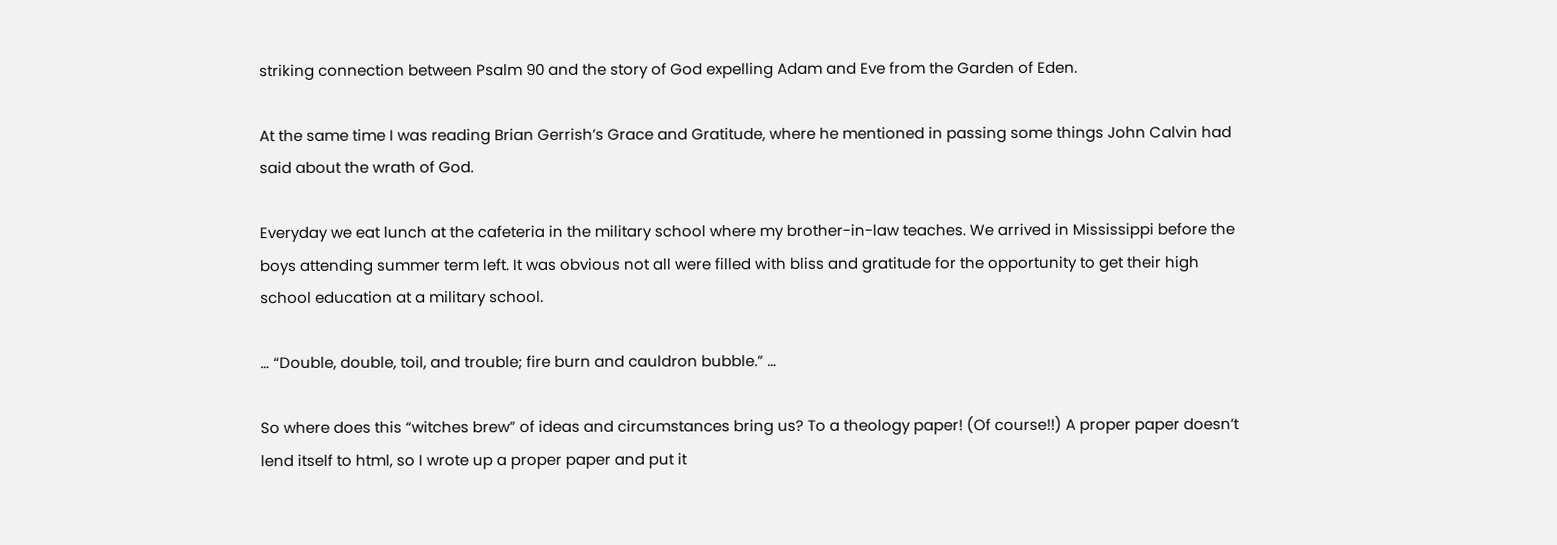striking connection between Psalm 90 and the story of God expelling Adam and Eve from the Garden of Eden.

At the same time I was reading Brian Gerrish’s Grace and Gratitude, where he mentioned in passing some things John Calvin had said about the wrath of God.

Everyday we eat lunch at the cafeteria in the military school where my brother-in-law teaches. We arrived in Mississippi before the boys attending summer term left. It was obvious not all were filled with bliss and gratitude for the opportunity to get their high school education at a military school.

… “Double, double, toil, and trouble; fire burn and cauldron bubble.” …

So where does this “witches brew” of ideas and circumstances bring us? To a theology paper! (Of course!!) A proper paper doesn’t lend itself to html, so I wrote up a proper paper and put it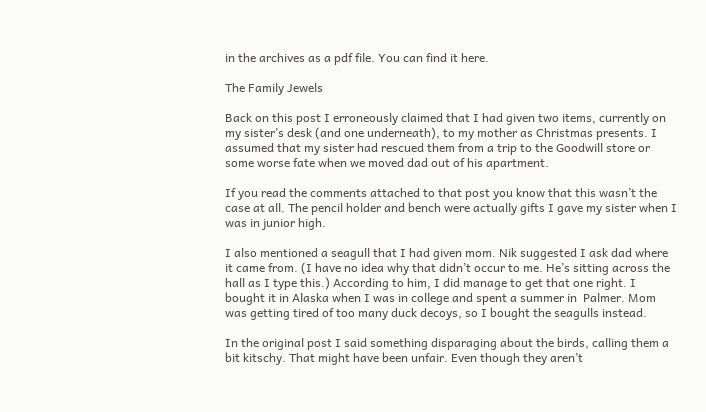in the archives as a pdf file. You can find it here.

The Family Jewels

Back on this post I erroneously claimed that I had given two items, currently on my sister’s desk (and one underneath), to my mother as Christmas presents. I assumed that my sister had rescued them from a trip to the Goodwill store or some worse fate when we moved dad out of his apartment.

If you read the comments attached to that post you know that this wasn’t the case at all. The pencil holder and bench were actually gifts I gave my sister when I was in junior high.

I also mentioned a seagull that I had given mom. Nik suggested I ask dad where it came from. (I have no idea why that didn’t occur to me. He’s sitting across the hall as I type this.) According to him, I did manage to get that one right. I bought it in Alaska when I was in college and spent a summer in  Palmer. Mom was getting tired of too many duck decoys, so I bought the seagulls instead.

In the original post I said something disparaging about the birds, calling them a bit kitschy. That might have been unfair. Even though they aren’t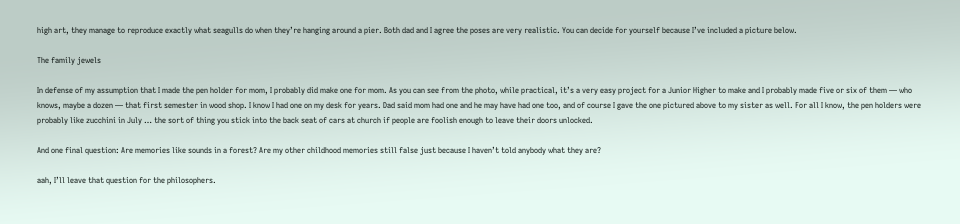high art, they manage to reproduce exactly what seagulls do when they’re hanging around a pier. Both dad and I agree the poses are very realistic. You can decide for yourself because I’ve included a picture below.

The family jewels

In defense of my assumption that I made the pen holder for mom, I probably did make one for mom. As you can see from the photo, while practical, it’s a very easy project for a Junior Higher to make and I probably made five or six of them — who knows, maybe a dozen — that first semester in wood shop. I know I had one on my desk for years. Dad said mom had one and he may have had one too, and of course I gave the one pictured above to my sister as well. For all I know, the pen holders were probably like zucchini in July … the sort of thing you stick into the back seat of cars at church if people are foolish enough to leave their doors unlocked.

And one final question: Are memories like sounds in a forest? Are my other childhood memories still false just because I haven’t told anybody what they are?

aah, I’ll leave that question for the philosophers.